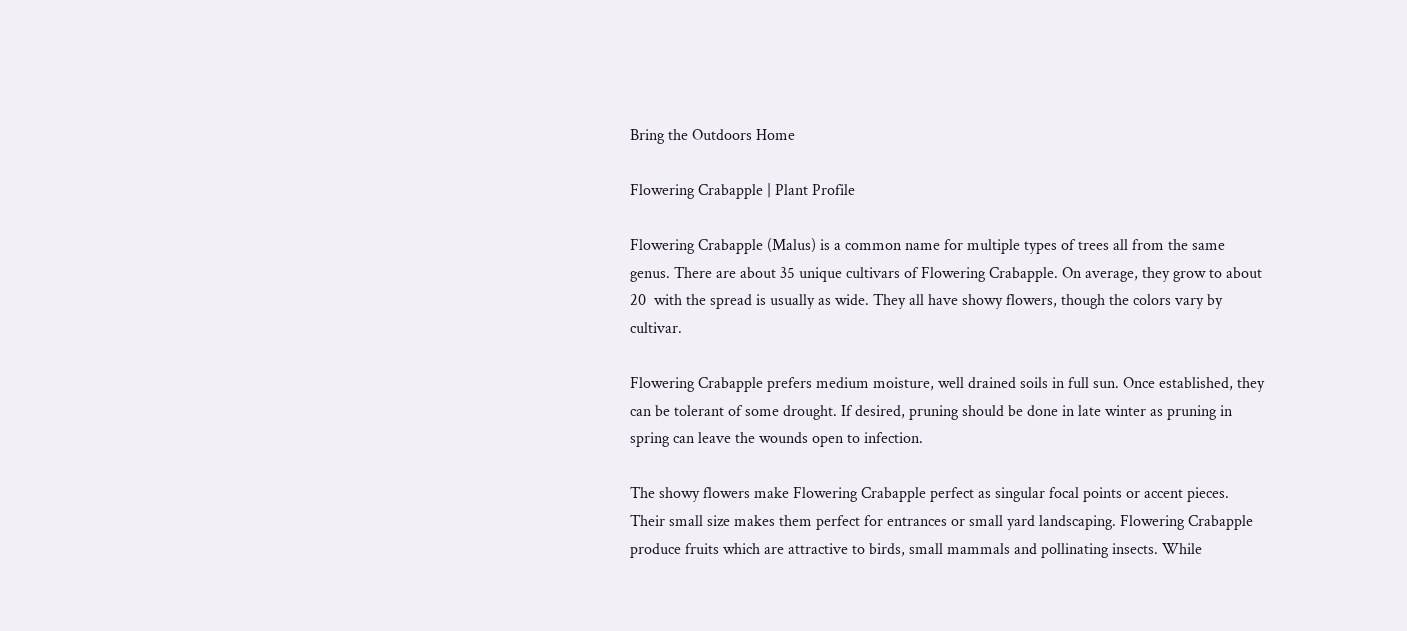Bring the Outdoors Home

Flowering Crabapple | Plant Profile

Flowering Crabapple (Malus) is a common name for multiple types of trees all from the same genus. There are about 35 unique cultivars of Flowering Crabapple. On average, they grow to about 20  with the spread is usually as wide. They all have showy flowers, though the colors vary by cultivar.

Flowering Crabapple prefers medium moisture, well drained soils in full sun. Once established, they can be tolerant of some drought. If desired, pruning should be done in late winter as pruning in spring can leave the wounds open to infection.

The showy flowers make Flowering Crabapple perfect as singular focal points or accent pieces. Their small size makes them perfect for entrances or small yard landscaping. Flowering Crabapple produce fruits which are attractive to birds, small mammals and pollinating insects. While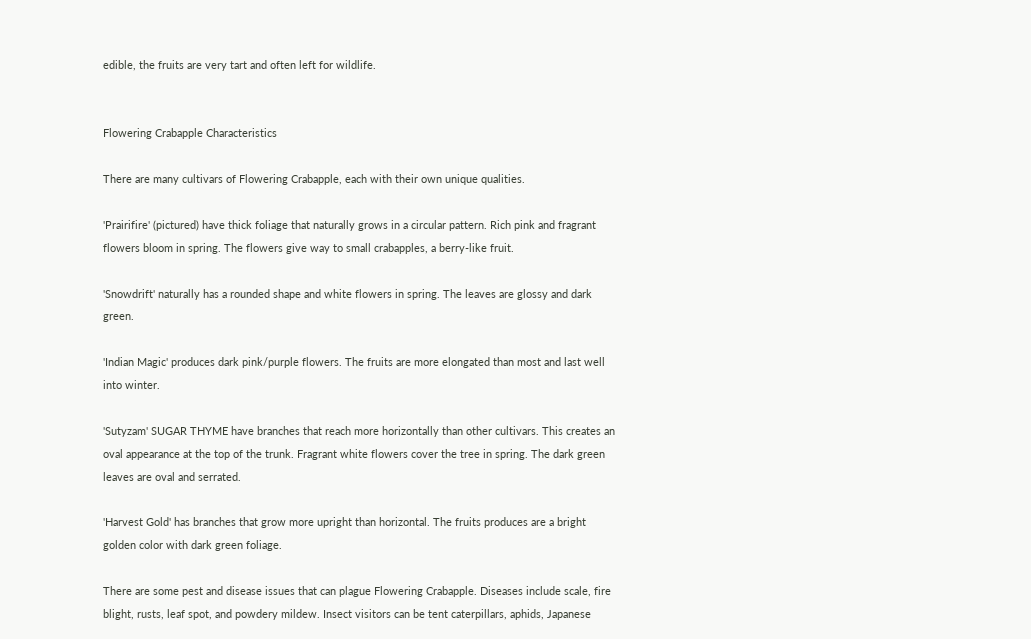edible, the fruits are very tart and often left for wildlife.


Flowering Crabapple Characteristics

There are many cultivars of Flowering Crabapple, each with their own unique qualities.

'Prairifire' (pictured) have thick foliage that naturally grows in a circular pattern. Rich pink and fragrant flowers bloom in spring. The flowers give way to small crabapples, a berry-like fruit.

'Snowdrift' naturally has a rounded shape and white flowers in spring. The leaves are glossy and dark green.

'Indian Magic' produces dark pink/purple flowers. The fruits are more elongated than most and last well into winter.

'Sutyzam' SUGAR THYME have branches that reach more horizontally than other cultivars. This creates an oval appearance at the top of the trunk. Fragrant white flowers cover the tree in spring. The dark green leaves are oval and serrated.

'Harvest Gold' has branches that grow more upright than horizontal. The fruits produces are a bright golden color with dark green foliage.

There are some pest and disease issues that can plague Flowering Crabapple. Diseases include scale, fire blight, rusts, leaf spot, and powdery mildew. Insect visitors can be tent caterpillars, aphids, Japanese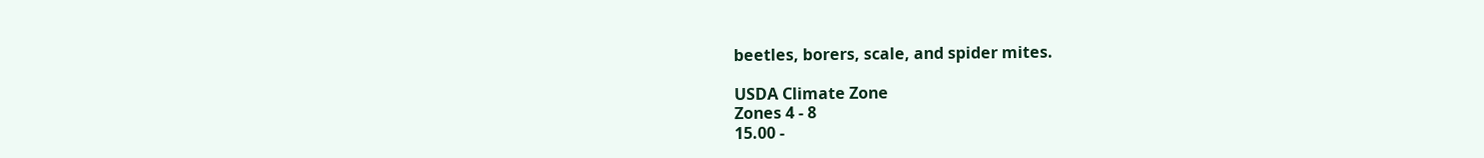beetles, borers, scale, and spider mites.

USDA Climate Zone
Zones 4 - 8
15.00 -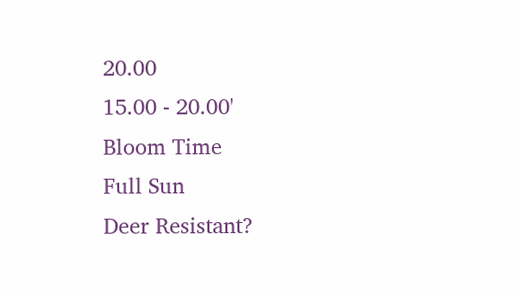20.00
15.00 - 20.00'
Bloom Time
Full Sun
Deer Resistant?